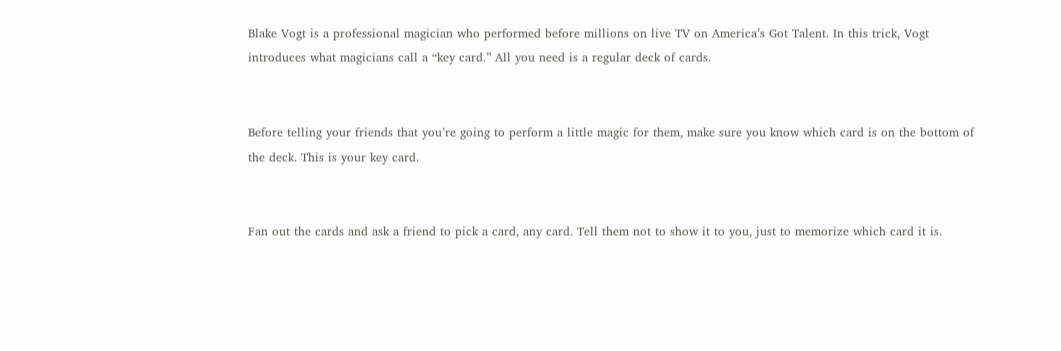Blake Vogt is a professional magician who performed before millions on live TV on America’s Got Talent. In this trick, Vogt introduces what magicians call a “key card.” All you need is a regular deck of cards.


Before telling your friends that you’re going to perform a little magic for them, make sure you know which card is on the bottom of the deck. This is your key card.


Fan out the cards and ask a friend to pick a card, any card. Tell them not to show it to you, just to memorize which card it is.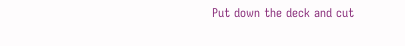Put down the deck and cut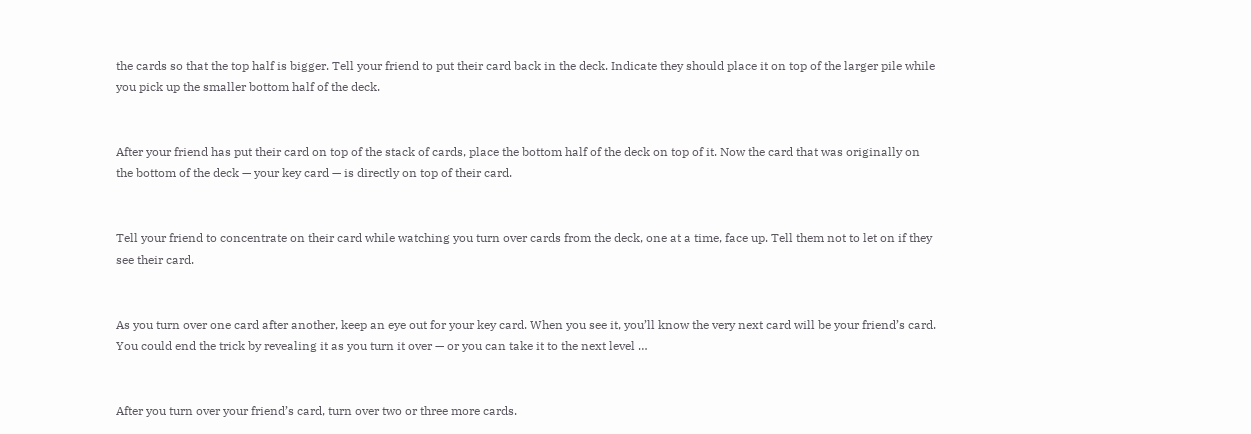the cards so that the top half is bigger. Tell your friend to put their card back in the deck. Indicate they should place it on top of the larger pile while you pick up the smaller bottom half of the deck.


After your friend has put their card on top of the stack of cards, place the bottom half of the deck on top of it. Now the card that was originally on the bottom of the deck — your key card — is directly on top of their card.


Tell your friend to concentrate on their card while watching you turn over cards from the deck, one at a time, face up. Tell them not to let on if they see their card.


As you turn over one card after another, keep an eye out for your key card. When you see it, you’ll know the very next card will be your friend’s card. You could end the trick by revealing it as you turn it over — or you can take it to the next level …


After you turn over your friend’s card, turn over two or three more cards.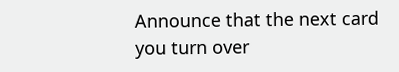Announce that the next card you turn over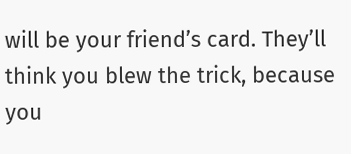will be your friend’s card. They’ll think you blew the trick, because you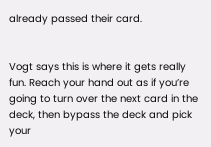already passed their card.


Vogt says this is where it gets really fun. Reach your hand out as if you’re going to turn over the next card in the deck, then bypass the deck and pick your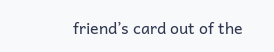friend’s card out of the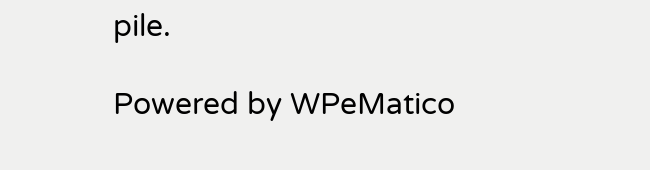pile.

Powered by WPeMatico